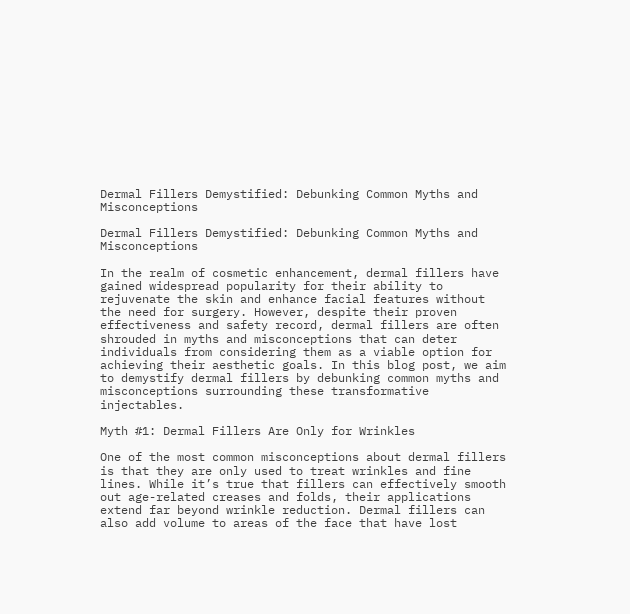Dermal Fillers Demystified: Debunking Common Myths and Misconceptions

Dermal Fillers Demystified: Debunking Common Myths and Misconceptions

In the realm of cosmetic enhancement, dermal fillers have gained widespread popularity for their ability to rejuvenate the skin and enhance facial features without the need for surgery. However, despite their proven effectiveness and safety record, dermal fillers are often shrouded in myths and misconceptions that can deter individuals from considering them as a viable option for achieving their aesthetic goals. In this blog post, we aim to demystify dermal fillers by debunking common myths and misconceptions surrounding these transformative injectables.

Myth #1: Dermal Fillers Are Only for Wrinkles

One of the most common misconceptions about dermal fillers is that they are only used to treat wrinkles and fine lines. While it’s true that fillers can effectively smooth out age-related creases and folds, their applications extend far beyond wrinkle reduction. Dermal fillers can also add volume to areas of the face that have lost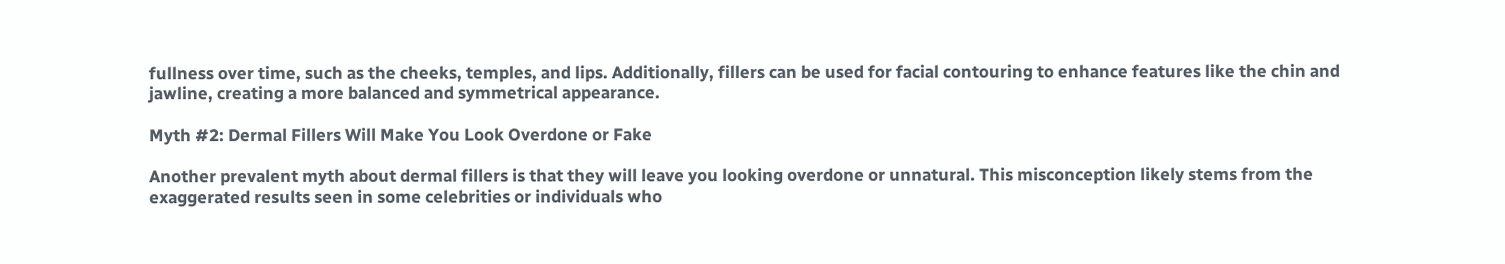fullness over time, such as the cheeks, temples, and lips. Additionally, fillers can be used for facial contouring to enhance features like the chin and jawline, creating a more balanced and symmetrical appearance.

Myth #2: Dermal Fillers Will Make You Look Overdone or Fake

Another prevalent myth about dermal fillers is that they will leave you looking overdone or unnatural. This misconception likely stems from the exaggerated results seen in some celebrities or individuals who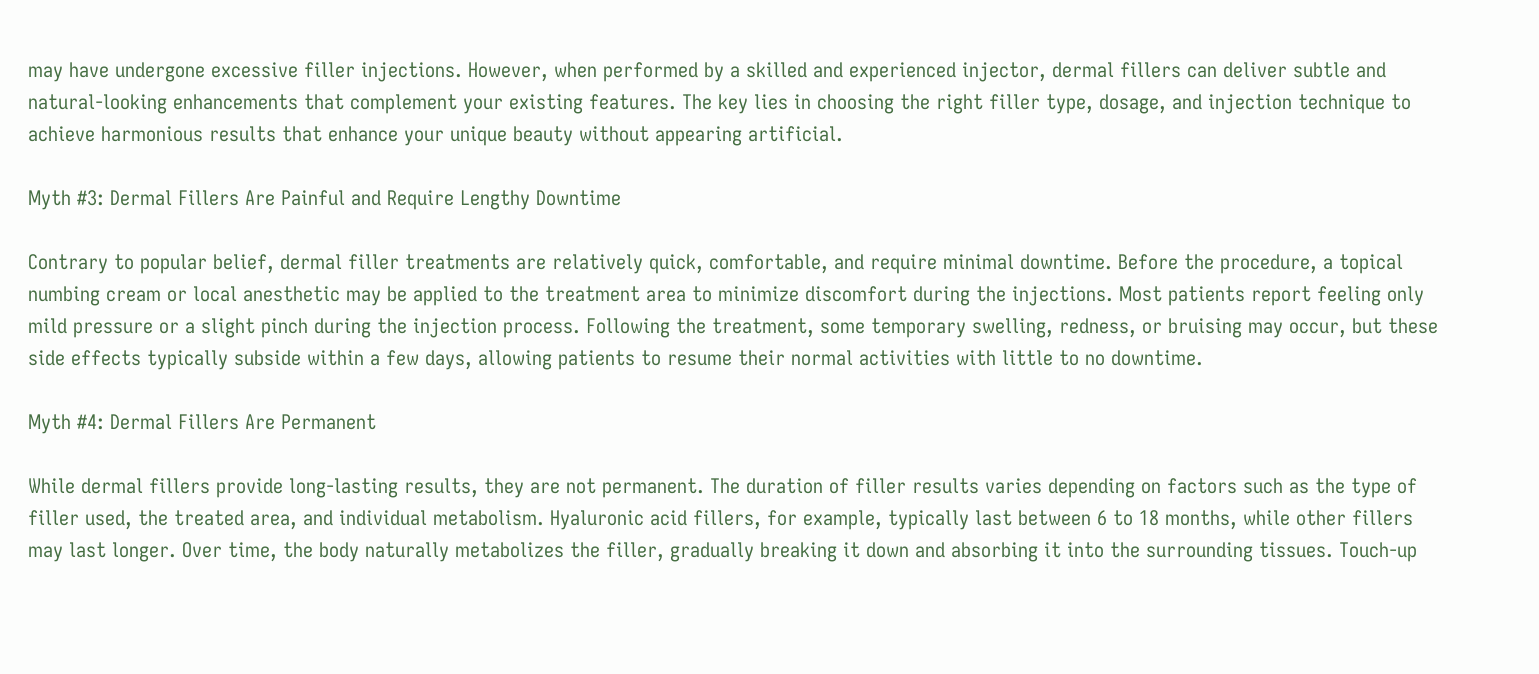may have undergone excessive filler injections. However, when performed by a skilled and experienced injector, dermal fillers can deliver subtle and natural-looking enhancements that complement your existing features. The key lies in choosing the right filler type, dosage, and injection technique to achieve harmonious results that enhance your unique beauty without appearing artificial.

Myth #3: Dermal Fillers Are Painful and Require Lengthy Downtime

Contrary to popular belief, dermal filler treatments are relatively quick, comfortable, and require minimal downtime. Before the procedure, a topical numbing cream or local anesthetic may be applied to the treatment area to minimize discomfort during the injections. Most patients report feeling only mild pressure or a slight pinch during the injection process. Following the treatment, some temporary swelling, redness, or bruising may occur, but these side effects typically subside within a few days, allowing patients to resume their normal activities with little to no downtime.

Myth #4: Dermal Fillers Are Permanent

While dermal fillers provide long-lasting results, they are not permanent. The duration of filler results varies depending on factors such as the type of filler used, the treated area, and individual metabolism. Hyaluronic acid fillers, for example, typically last between 6 to 18 months, while other fillers may last longer. Over time, the body naturally metabolizes the filler, gradually breaking it down and absorbing it into the surrounding tissues. Touch-up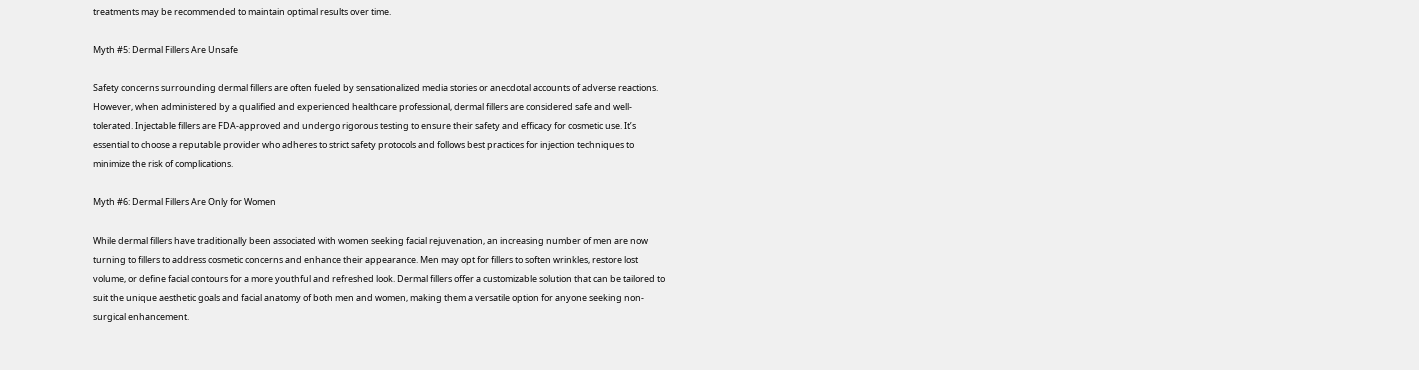treatments may be recommended to maintain optimal results over time.

Myth #5: Dermal Fillers Are Unsafe

Safety concerns surrounding dermal fillers are often fueled by sensationalized media stories or anecdotal accounts of adverse reactions. However, when administered by a qualified and experienced healthcare professional, dermal fillers are considered safe and well-tolerated. Injectable fillers are FDA-approved and undergo rigorous testing to ensure their safety and efficacy for cosmetic use. It’s essential to choose a reputable provider who adheres to strict safety protocols and follows best practices for injection techniques to minimize the risk of complications.

Myth #6: Dermal Fillers Are Only for Women

While dermal fillers have traditionally been associated with women seeking facial rejuvenation, an increasing number of men are now turning to fillers to address cosmetic concerns and enhance their appearance. Men may opt for fillers to soften wrinkles, restore lost volume, or define facial contours for a more youthful and refreshed look. Dermal fillers offer a customizable solution that can be tailored to suit the unique aesthetic goals and facial anatomy of both men and women, making them a versatile option for anyone seeking non-surgical enhancement.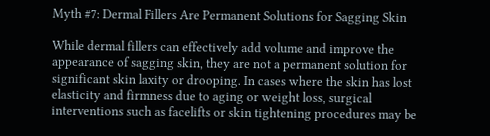Myth #7: Dermal Fillers Are Permanent Solutions for Sagging Skin

While dermal fillers can effectively add volume and improve the appearance of sagging skin, they are not a permanent solution for significant skin laxity or drooping. In cases where the skin has lost elasticity and firmness due to aging or weight loss, surgical interventions such as facelifts or skin tightening procedures may be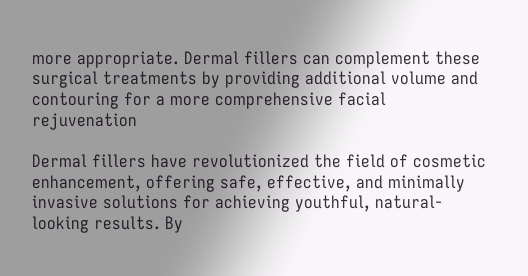more appropriate. Dermal fillers can complement these surgical treatments by providing additional volume and contouring for a more comprehensive facial rejuvenation

Dermal fillers have revolutionized the field of cosmetic enhancement, offering safe, effective, and minimally invasive solutions for achieving youthful, natural-looking results. By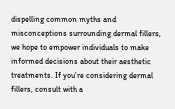dispelling common myths and misconceptions surrounding dermal fillers, we hope to empower individuals to make informed decisions about their aesthetic treatments. If you’re considering dermal fillers, consult with a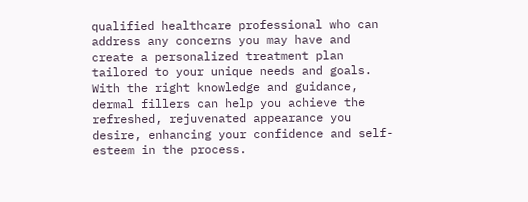qualified healthcare professional who can address any concerns you may have and create a personalized treatment plan tailored to your unique needs and goals. With the right knowledge and guidance, dermal fillers can help you achieve the refreshed, rejuvenated appearance you desire, enhancing your confidence and self-esteem in the process.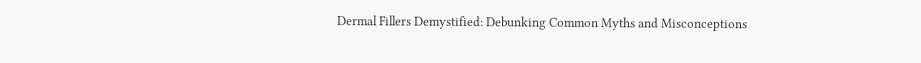Dermal Fillers Demystified: Debunking Common Myths and Misconceptions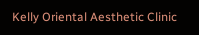Kelly Oriental Aesthetic Clinic